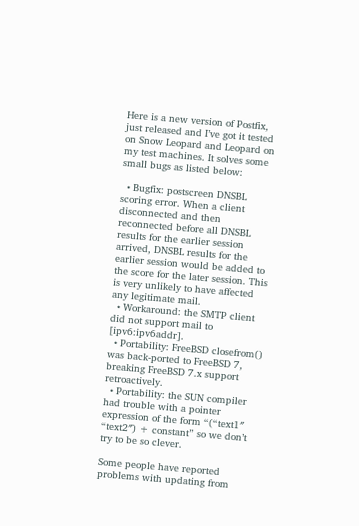Here is a new version of Postfix, just released and I’ve got it tested on Snow Leopard and Leopard on my test machines. It solves some small bugs as listed below:

  • Bugfix: postscreen DNSBL scoring error. When a client disconnected and then reconnected before all DNSBL results for the earlier session arrived, DNSBL results for the earlier session would be added to the score for the later session. This is very unlikely to have affected any legitimate mail.
  • Workaround: the SMTP client did not support mail to [ipv6:ipv6addr].
  • Portability: FreeBSD closefrom() was back-ported to FreeBSD 7, breaking FreeBSD 7.x support retroactively.
  • Portability: the SUN compiler had trouble with a pointer expression of the form “(“text1″ “text2″) + constant” so we don’t try to be so clever.

Some people have reported problems with updating from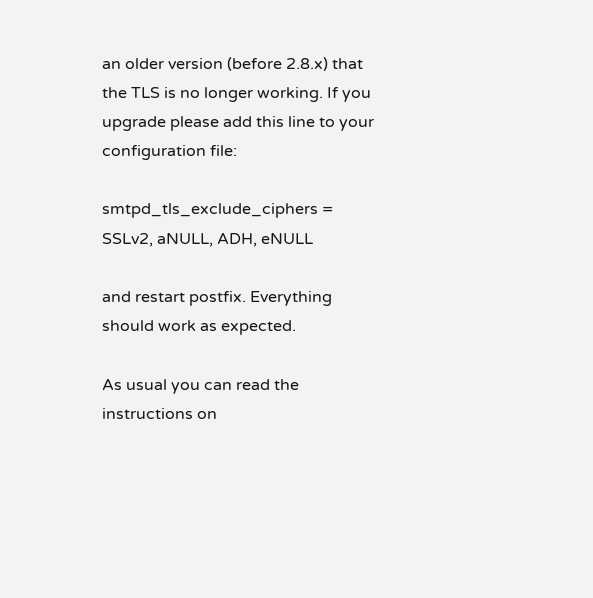an older version (before 2.8.x) that the TLS is no longer working. If you upgrade please add this line to your configuration file:

smtpd_tls_exclude_ciphers = SSLv2, aNULL, ADH, eNULL

and restart postfix. Everything should work as expected.

As usual you can read the instructions on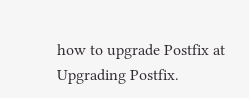how to upgrade Postfix at Upgrading Postfix.